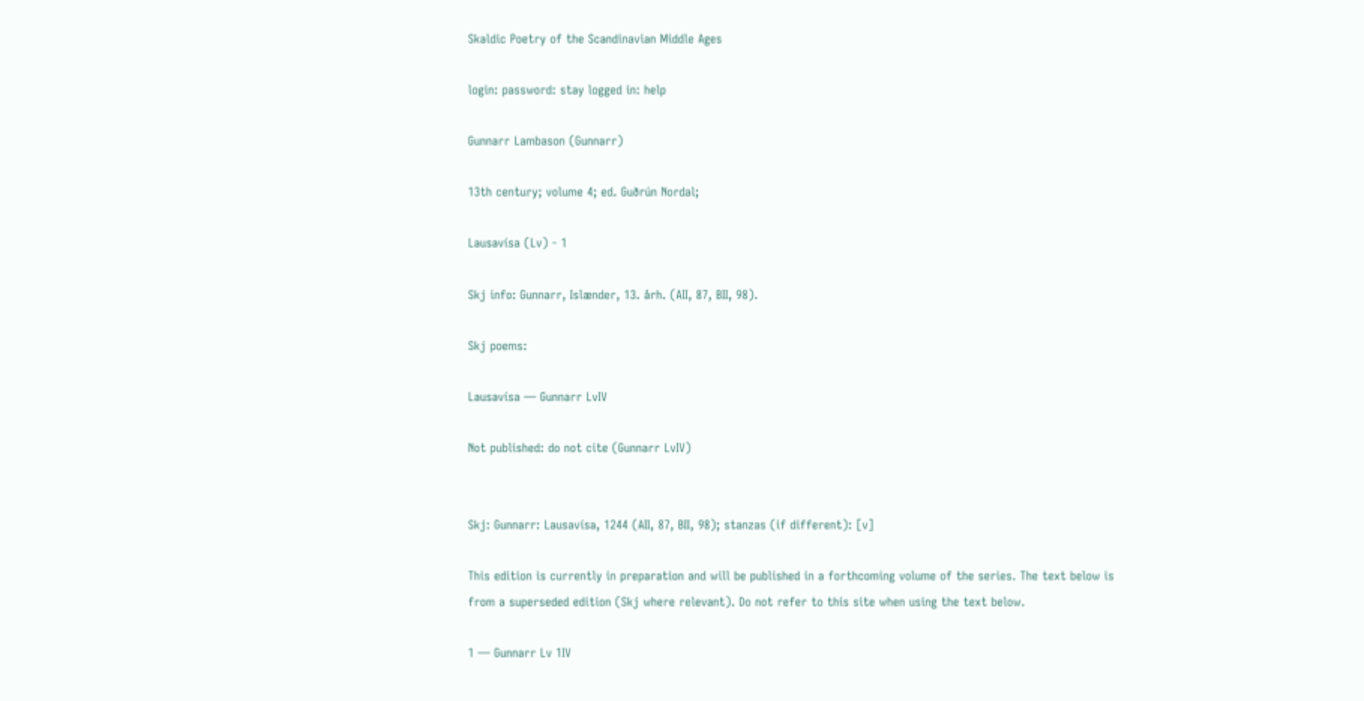Skaldic Poetry of the Scandinavian Middle Ages

login: password: stay logged in: help

Gunnarr Lambason (Gunnarr)

13th century; volume 4; ed. Guðrún Nordal;

Lausavísa (Lv) - 1

Skj info: Gunnarr, Islænder, 13. årh. (AII, 87, BII, 98).

Skj poems:

Lausavísa — Gunnarr LvIV

Not published: do not cite (Gunnarr LvIV)


Skj: Gunnarr: Lausavísa, 1244 (AII, 87, BII, 98); stanzas (if different): [v]

This edition is currently in preparation and will be published in a forthcoming volume of the series. The text below is from a superseded edition (Skj where relevant). Do not refer to this site when using the text below.

1 — Gunnarr Lv 1IV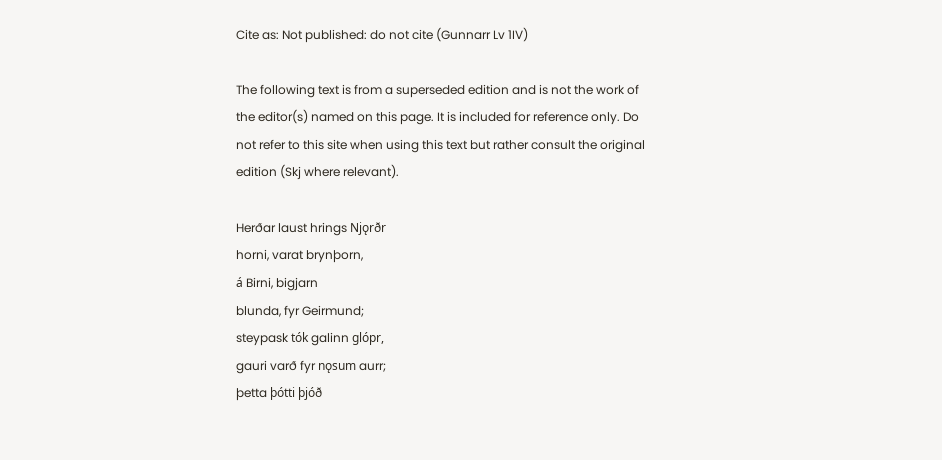Cite as: Not published: do not cite (Gunnarr Lv 1IV)

The following text is from a superseded edition and is not the work of the editor(s) named on this page. It is included for reference only. Do not refer to this site when using this text but rather consult the original edition (Skj where relevant).

Herðar laust hrings Njǫrðr
horni, varat brynþorn,
á Birni, bigjarn
blunda, fyr Geirmund;
steypask tók galinn glópr,
gauri varð fyr nǫsum aurr;
þetta þótti þjóð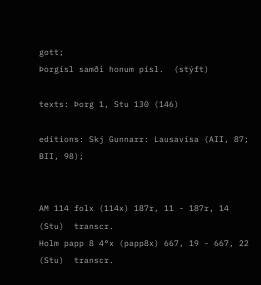gott;
Þorgísl samði honum písl.  (stýft)

texts: Þorg 1, Stu 130 (146)

editions: Skj Gunnarr: Lausavísa (AII, 87; BII, 98);


AM 114 folx (114x) 187r, 11 - 187r, 14 (Stu)  transcr.
Holm papp 8 4°x (papp8x) 667, 19 - 667, 22 (Stu)  transcr.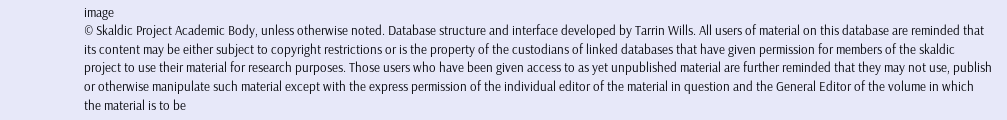image
© Skaldic Project Academic Body, unless otherwise noted. Database structure and interface developed by Tarrin Wills. All users of material on this database are reminded that its content may be either subject to copyright restrictions or is the property of the custodians of linked databases that have given permission for members of the skaldic project to use their material for research purposes. Those users who have been given access to as yet unpublished material are further reminded that they may not use, publish or otherwise manipulate such material except with the express permission of the individual editor of the material in question and the General Editor of the volume in which the material is to be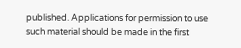published. Applications for permission to use such material should be made in the first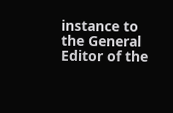instance to the General Editor of the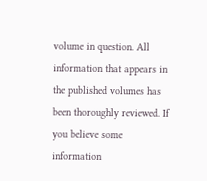volume in question. All information that appears in the published volumes has been thoroughly reviewed. If you believe some information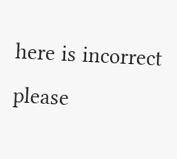here is incorrect please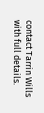contact Tarrin Wills with full details.